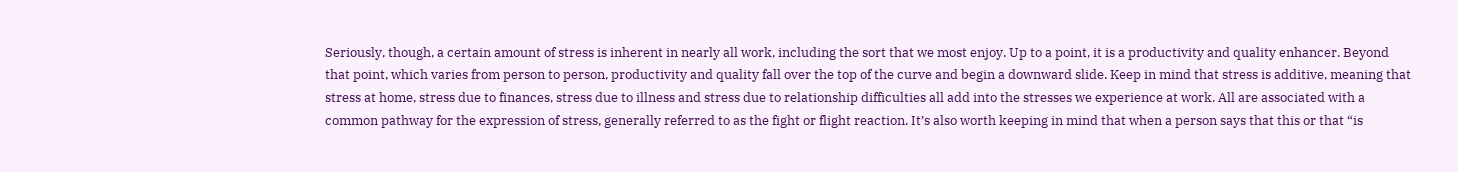Seriously, though, a certain amount of stress is inherent in nearly all work, including the sort that we most enjoy. Up to a point, it is a productivity and quality enhancer. Beyond that point, which varies from person to person, productivity and quality fall over the top of the curve and begin a downward slide. Keep in mind that stress is additive, meaning that stress at home, stress due to finances, stress due to illness and stress due to relationship difficulties all add into the stresses we experience at work. All are associated with a common pathway for the expression of stress, generally referred to as the fight or flight reaction. It’s also worth keeping in mind that when a person says that this or that “is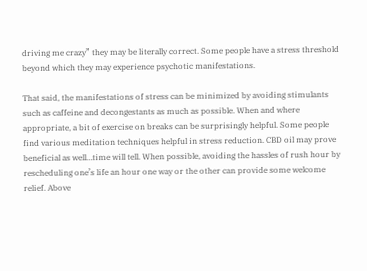driving me crazy” they may be literally correct. Some people have a stress threshold beyond which they may experience psychotic manifestations.

That said, the manifestations of stress can be minimized by avoiding stimulants such as caffeine and decongestants as much as possible. When and where appropriate, a bit of exercise on breaks can be surprisingly helpful. Some people find various meditation techniques helpful in stress reduction. CBD oil may prove beneficial as well…time will tell. When possible, avoiding the hassles of rush hour by rescheduling one’s life an hour one way or the other can provide some welcome relief. Above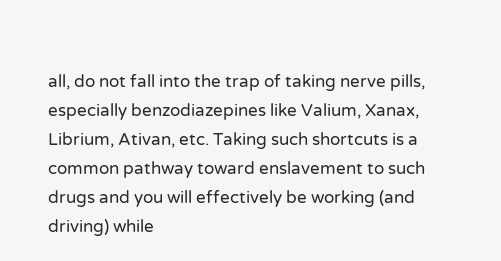all, do not fall into the trap of taking nerve pills, especially benzodiazepines like Valium, Xanax, Librium, Ativan, etc. Taking such shortcuts is a common pathway toward enslavement to such drugs and you will effectively be working (and driving) while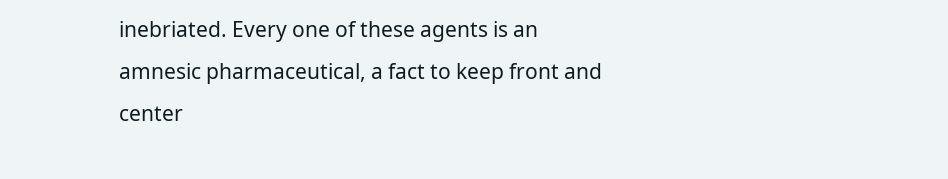inebriated. Every one of these agents is an amnesic pharmaceutical, a fact to keep front and center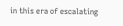in this era of escalating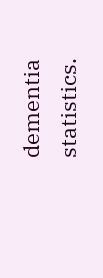dementia statistics.